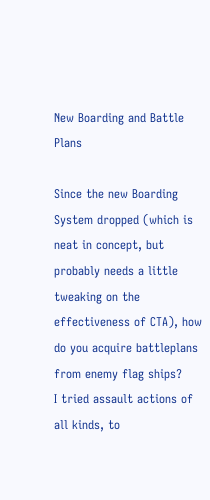New Boarding and Battle Plans

Since the new Boarding System dropped (which is neat in concept, but probably needs a little tweaking on the effectiveness of CTA), how do you acquire battleplans from enemy flag ships?
I tried assault actions of all kinds, to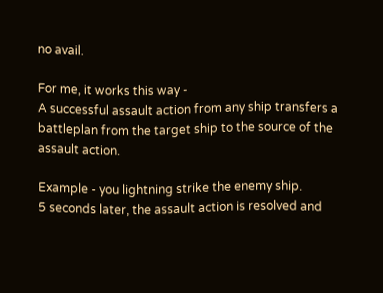no avail.

For me, it works this way -
A successful assault action from any ship transfers a battleplan from the target ship to the source of the assault action.

Example - you lightning strike the enemy ship.
5 seconds later, the assault action is resolved and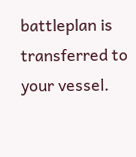battleplan is transferred to your vessel.